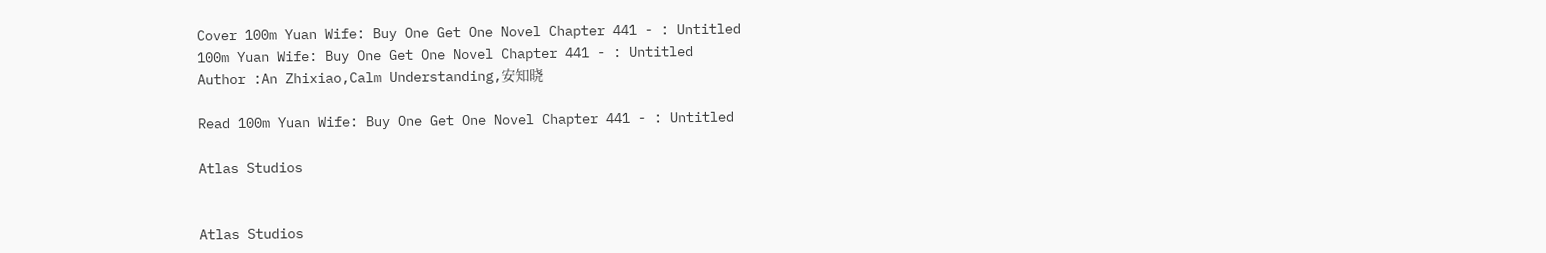Cover 100m Yuan Wife: Buy One Get One Novel Chapter 441 - : Untitled
100m Yuan Wife: Buy One Get One Novel Chapter 441 - : Untitled
Author :An Zhixiao,Calm Understanding,安知晓

Read 100m Yuan Wife: Buy One Get One Novel Chapter 441 - : Untitled

Atlas Studios


Atlas Studios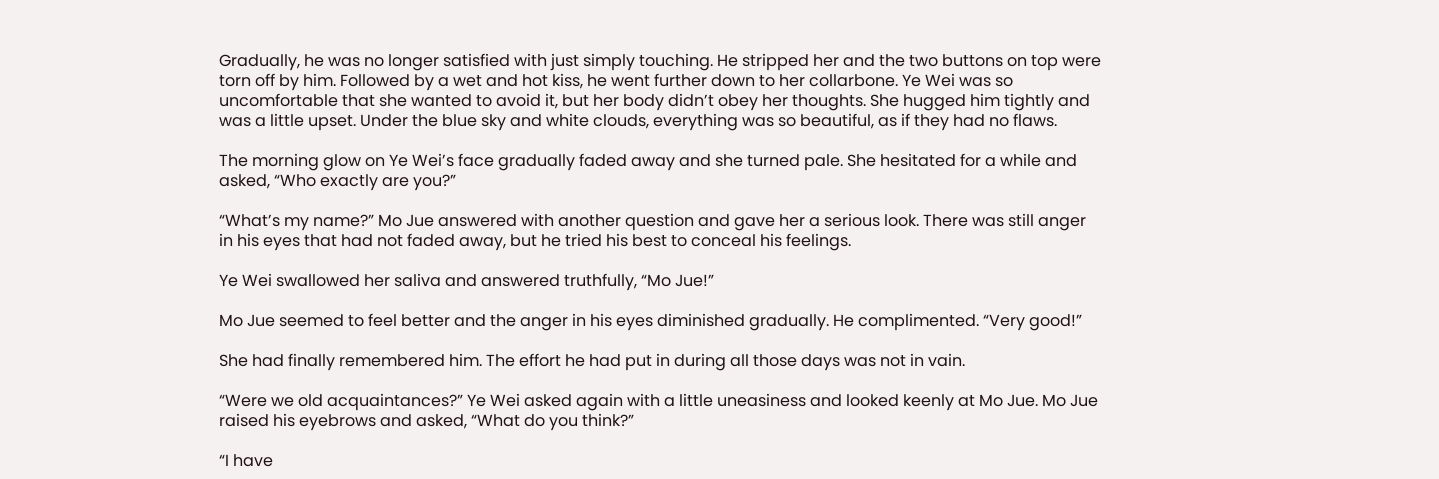Gradually, he was no longer satisfied with just simply touching. He stripped her and the two buttons on top were torn off by him. Followed by a wet and hot kiss, he went further down to her collarbone. Ye Wei was so uncomfortable that she wanted to avoid it, but her body didn’t obey her thoughts. She hugged him tightly and was a little upset. Under the blue sky and white clouds, everything was so beautiful, as if they had no flaws.

The morning glow on Ye Wei’s face gradually faded away and she turned pale. She hesitated for a while and asked, “Who exactly are you?”

“What’s my name?” Mo Jue answered with another question and gave her a serious look. There was still anger in his eyes that had not faded away, but he tried his best to conceal his feelings.

Ye Wei swallowed her saliva and answered truthfully, “Mo Jue!”

Mo Jue seemed to feel better and the anger in his eyes diminished gradually. He complimented. “Very good!”

She had finally remembered him. The effort he had put in during all those days was not in vain.

“Were we old acquaintances?” Ye Wei asked again with a little uneasiness and looked keenly at Mo Jue. Mo Jue raised his eyebrows and asked, “What do you think?”

“I have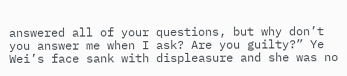answered all of your questions, but why don’t you answer me when I ask? Are you guilty?” Ye Wei’s face sank with displeasure and she was no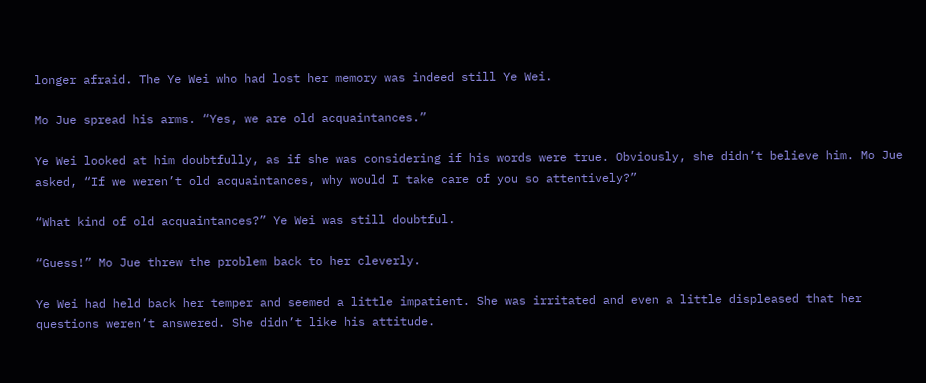longer afraid. The Ye Wei who had lost her memory was indeed still Ye Wei.

Mo Jue spread his arms. “Yes, we are old acquaintances.”

Ye Wei looked at him doubtfully, as if she was considering if his words were true. Obviously, she didn’t believe him. Mo Jue asked, “If we weren’t old acquaintances, why would I take care of you so attentively?”

“What kind of old acquaintances?” Ye Wei was still doubtful.

“Guess!” Mo Jue threw the problem back to her cleverly.

Ye Wei had held back her temper and seemed a little impatient. She was irritated and even a little displeased that her questions weren’t answered. She didn’t like his attitude.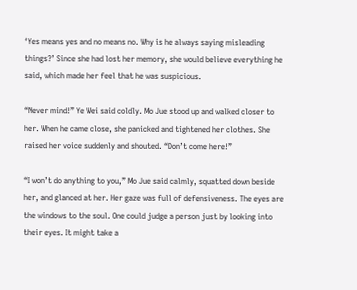‘Yes means yes and no means no. Why is he always saying misleading things?’ Since she had lost her memory, she would believe everything he said, which made her feel that he was suspicious.

“Never mind!” Ye Wei said coldly. Mo Jue stood up and walked closer to her. When he came close, she panicked and tightened her clothes. She raised her voice suddenly and shouted. “Don’t come here!”

“I won’t do anything to you,” Mo Jue said calmly, squatted down beside her, and glanced at her. Her gaze was full of defensiveness. The eyes are the windows to the soul. One could judge a person just by looking into their eyes. It might take a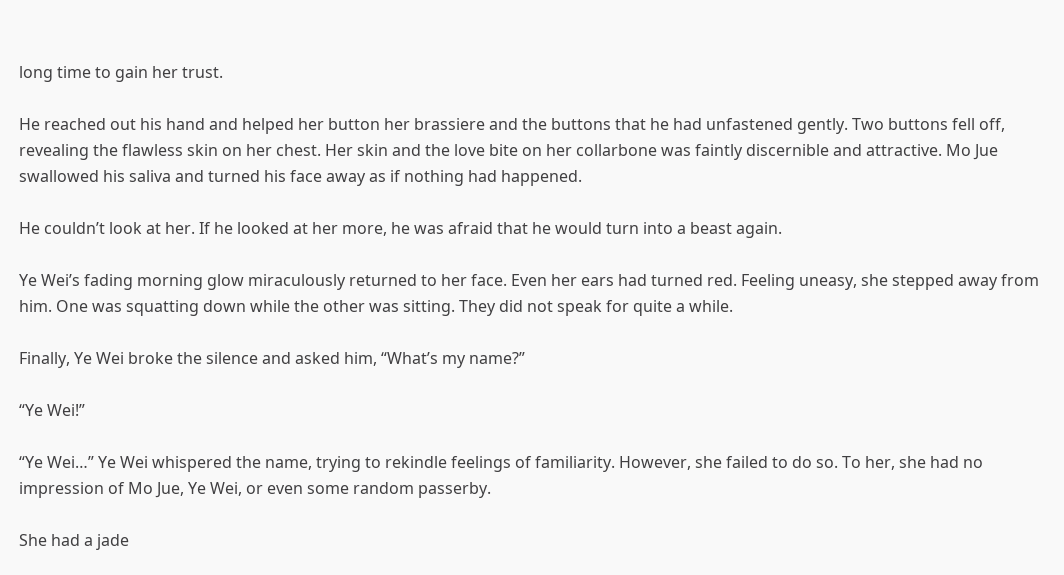long time to gain her trust.

He reached out his hand and helped her button her brassiere and the buttons that he had unfastened gently. Two buttons fell off, revealing the flawless skin on her chest. Her skin and the love bite on her collarbone was faintly discernible and attractive. Mo Jue swallowed his saliva and turned his face away as if nothing had happened.

He couldn’t look at her. If he looked at her more, he was afraid that he would turn into a beast again.

Ye Wei’s fading morning glow miraculously returned to her face. Even her ears had turned red. Feeling uneasy, she stepped away from him. One was squatting down while the other was sitting. They did not speak for quite a while.

Finally, Ye Wei broke the silence and asked him, “What’s my name?”

“Ye Wei!”

“Ye Wei…” Ye Wei whispered the name, trying to rekindle feelings of familiarity. However, she failed to do so. To her, she had no impression of Mo Jue, Ye Wei, or even some random passerby.

She had a jade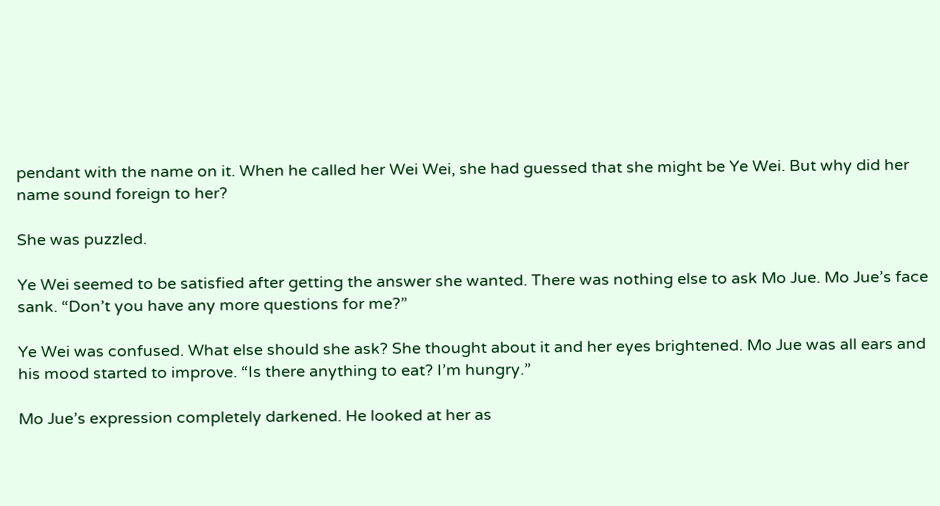pendant with the name on it. When he called her Wei Wei, she had guessed that she might be Ye Wei. But why did her name sound foreign to her?

She was puzzled.

Ye Wei seemed to be satisfied after getting the answer she wanted. There was nothing else to ask Mo Jue. Mo Jue’s face sank. “Don’t you have any more questions for me?”

Ye Wei was confused. What else should she ask? She thought about it and her eyes brightened. Mo Jue was all ears and his mood started to improve. “Is there anything to eat? I’m hungry.”

Mo Jue’s expression completely darkened. He looked at her as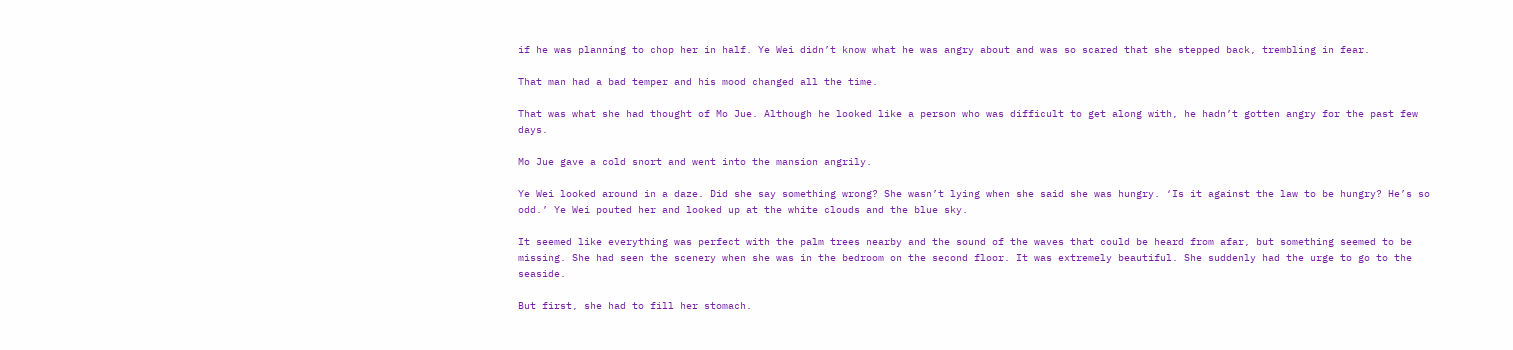if he was planning to chop her in half. Ye Wei didn’t know what he was angry about and was so scared that she stepped back, trembling in fear.

That man had a bad temper and his mood changed all the time.

That was what she had thought of Mo Jue. Although he looked like a person who was difficult to get along with, he hadn’t gotten angry for the past few days.

Mo Jue gave a cold snort and went into the mansion angrily.

Ye Wei looked around in a daze. Did she say something wrong? She wasn’t lying when she said she was hungry. ‘Is it against the law to be hungry? He’s so odd.’ Ye Wei pouted her and looked up at the white clouds and the blue sky.

It seemed like everything was perfect with the palm trees nearby and the sound of the waves that could be heard from afar, but something seemed to be missing. She had seen the scenery when she was in the bedroom on the second floor. It was extremely beautiful. She suddenly had the urge to go to the seaside.

But first, she had to fill her stomach.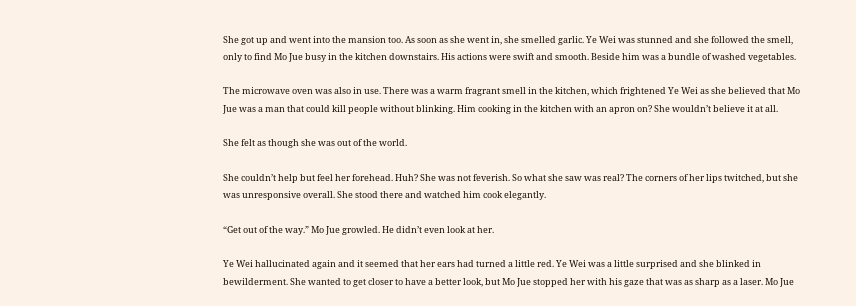She got up and went into the mansion too. As soon as she went in, she smelled garlic. Ye Wei was stunned and she followed the smell, only to find Mo Jue busy in the kitchen downstairs. His actions were swift and smooth. Beside him was a bundle of washed vegetables.

The microwave oven was also in use. There was a warm fragrant smell in the kitchen, which frightened Ye Wei as she believed that Mo Jue was a man that could kill people without blinking. Him cooking in the kitchen with an apron on? She wouldn’t believe it at all.

She felt as though she was out of the world.

She couldn’t help but feel her forehead. Huh? She was not feverish. So what she saw was real? The corners of her lips twitched, but she was unresponsive overall. She stood there and watched him cook elegantly.

“Get out of the way.” Mo Jue growled. He didn’t even look at her.

Ye Wei hallucinated again and it seemed that her ears had turned a little red. Ye Wei was a little surprised and she blinked in bewilderment. She wanted to get closer to have a better look, but Mo Jue stopped her with his gaze that was as sharp as a laser. Mo Jue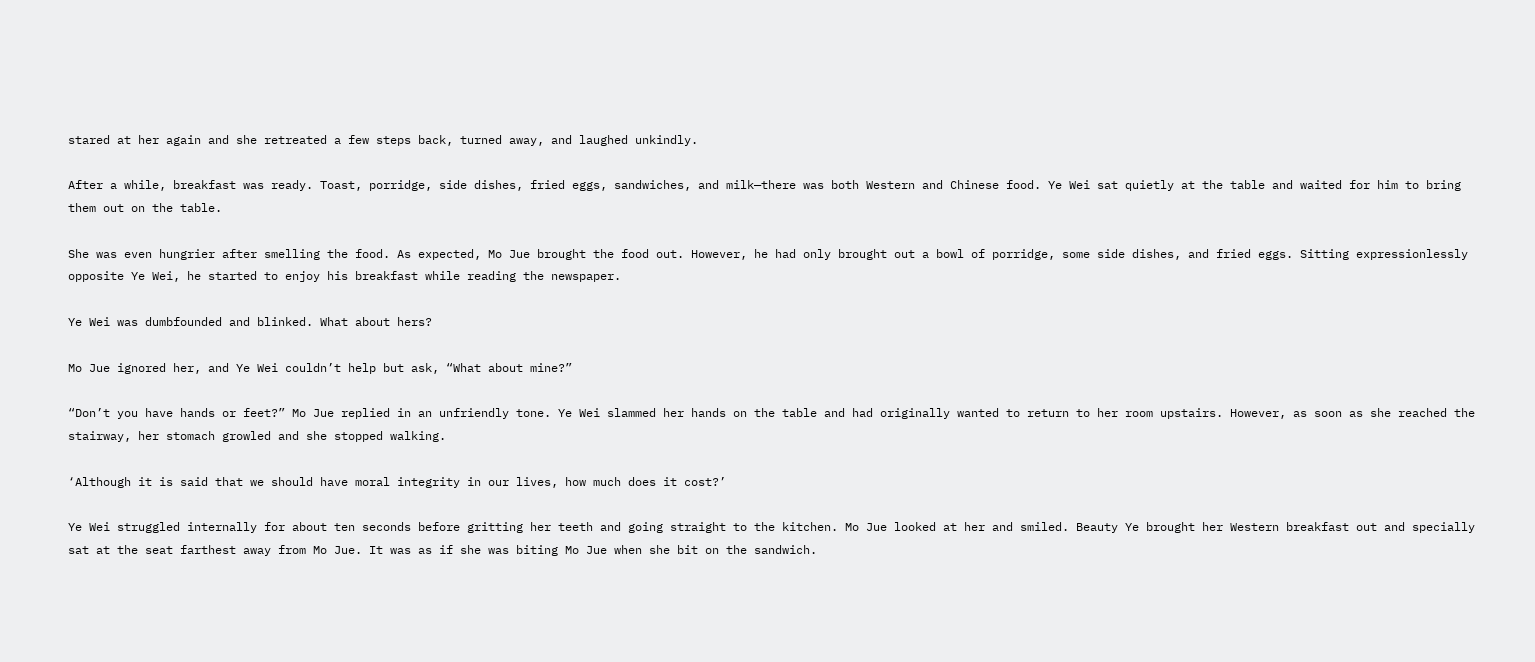stared at her again and she retreated a few steps back, turned away, and laughed unkindly.

After a while, breakfast was ready. Toast, porridge, side dishes, fried eggs, sandwiches, and milk—there was both Western and Chinese food. Ye Wei sat quietly at the table and waited for him to bring them out on the table.

She was even hungrier after smelling the food. As expected, Mo Jue brought the food out. However, he had only brought out a bowl of porridge, some side dishes, and fried eggs. Sitting expressionlessly opposite Ye Wei, he started to enjoy his breakfast while reading the newspaper.

Ye Wei was dumbfounded and blinked. What about hers?

Mo Jue ignored her, and Ye Wei couldn’t help but ask, “What about mine?”

“Don’t you have hands or feet?” Mo Jue replied in an unfriendly tone. Ye Wei slammed her hands on the table and had originally wanted to return to her room upstairs. However, as soon as she reached the stairway, her stomach growled and she stopped walking.

‘Although it is said that we should have moral integrity in our lives, how much does it cost?’

Ye Wei struggled internally for about ten seconds before gritting her teeth and going straight to the kitchen. Mo Jue looked at her and smiled. Beauty Ye brought her Western breakfast out and specially sat at the seat farthest away from Mo Jue. It was as if she was biting Mo Jue when she bit on the sandwich.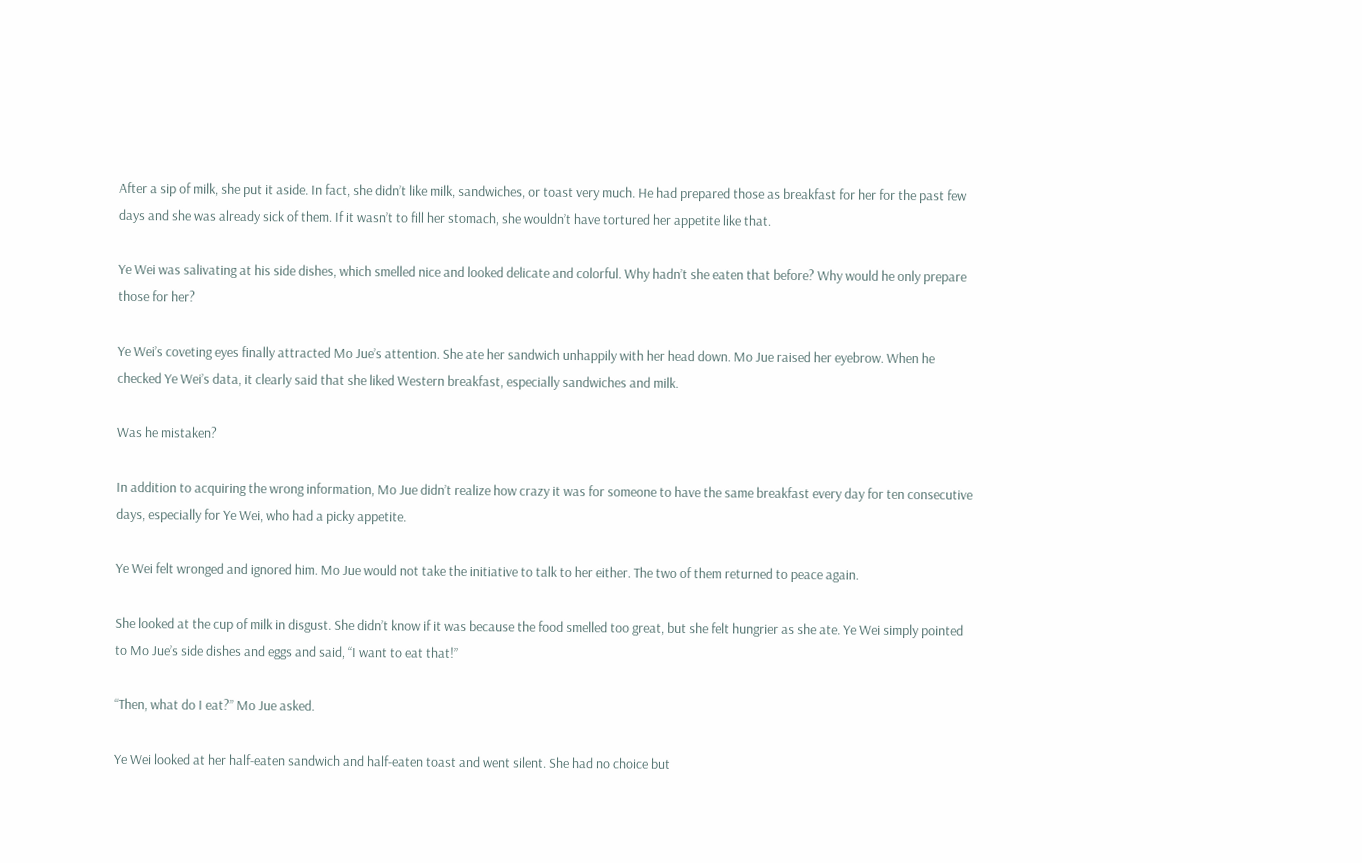After a sip of milk, she put it aside. In fact, she didn’t like milk, sandwiches, or toast very much. He had prepared those as breakfast for her for the past few days and she was already sick of them. If it wasn’t to fill her stomach, she wouldn’t have tortured her appetite like that.

Ye Wei was salivating at his side dishes, which smelled nice and looked delicate and colorful. Why hadn’t she eaten that before? Why would he only prepare those for her?

Ye Wei’s coveting eyes finally attracted Mo Jue’s attention. She ate her sandwich unhappily with her head down. Mo Jue raised her eyebrow. When he checked Ye Wei’s data, it clearly said that she liked Western breakfast, especially sandwiches and milk.

Was he mistaken?

In addition to acquiring the wrong information, Mo Jue didn’t realize how crazy it was for someone to have the same breakfast every day for ten consecutive days, especially for Ye Wei, who had a picky appetite.

Ye Wei felt wronged and ignored him. Mo Jue would not take the initiative to talk to her either. The two of them returned to peace again.

She looked at the cup of milk in disgust. She didn’t know if it was because the food smelled too great, but she felt hungrier as she ate. Ye Wei simply pointed to Mo Jue’s side dishes and eggs and said, “I want to eat that!”

“Then, what do I eat?” Mo Jue asked.

Ye Wei looked at her half-eaten sandwich and half-eaten toast and went silent. She had no choice but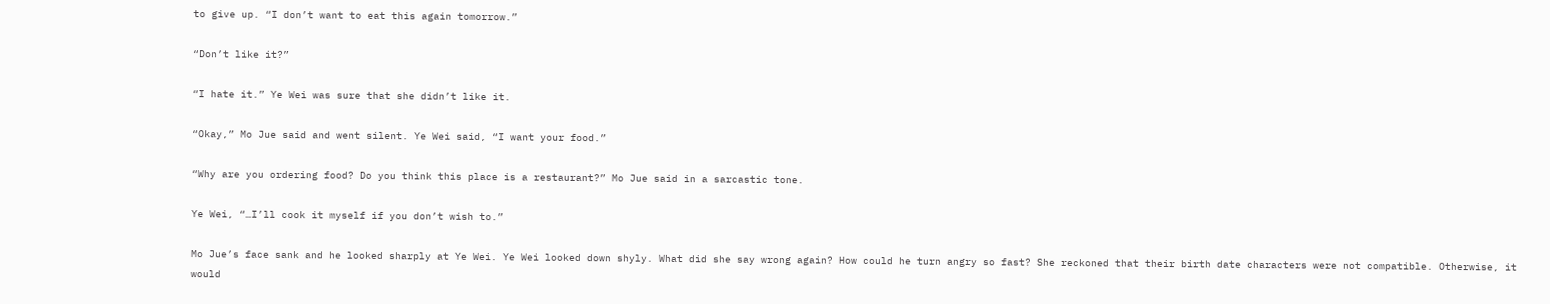to give up. “I don’t want to eat this again tomorrow.”

“Don’t like it?”

“I hate it.” Ye Wei was sure that she didn’t like it.

“Okay,” Mo Jue said and went silent. Ye Wei said, “I want your food.”

“Why are you ordering food? Do you think this place is a restaurant?” Mo Jue said in a sarcastic tone.

Ye Wei, “…I’ll cook it myself if you don’t wish to.”

Mo Jue’s face sank and he looked sharply at Ye Wei. Ye Wei looked down shyly. What did she say wrong again? How could he turn angry so fast? She reckoned that their birth date characters were not compatible. Otherwise, it would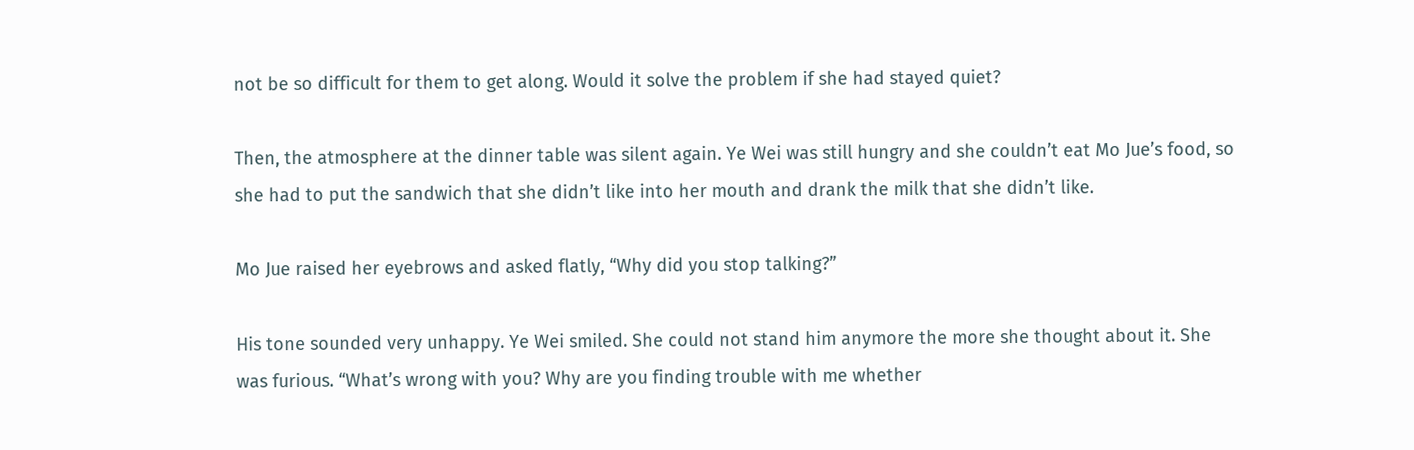not be so difficult for them to get along. Would it solve the problem if she had stayed quiet?

Then, the atmosphere at the dinner table was silent again. Ye Wei was still hungry and she couldn’t eat Mo Jue’s food, so she had to put the sandwich that she didn’t like into her mouth and drank the milk that she didn’t like.

Mo Jue raised her eyebrows and asked flatly, “Why did you stop talking?”

His tone sounded very unhappy. Ye Wei smiled. She could not stand him anymore the more she thought about it. She was furious. “What’s wrong with you? Why are you finding trouble with me whether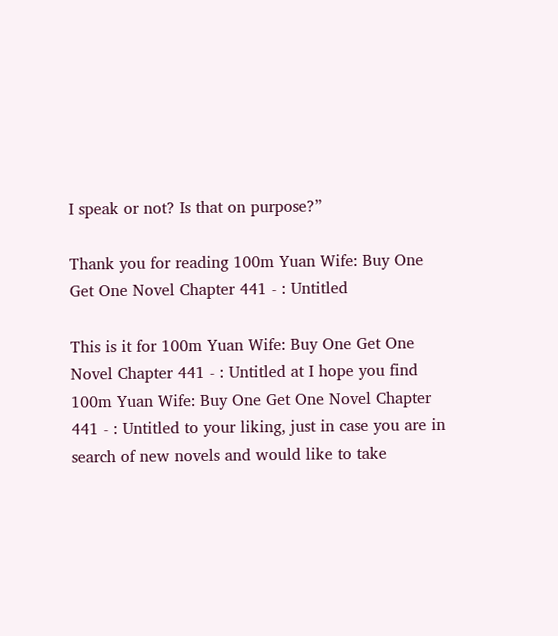I speak or not? Is that on purpose?”

Thank you for reading 100m Yuan Wife: Buy One Get One Novel Chapter 441 - : Untitled

This is it for 100m Yuan Wife: Buy One Get One Novel Chapter 441 - : Untitled at I hope you find 100m Yuan Wife: Buy One Get One Novel Chapter 441 - : Untitled to your liking, just in case you are in search of new novels and would like to take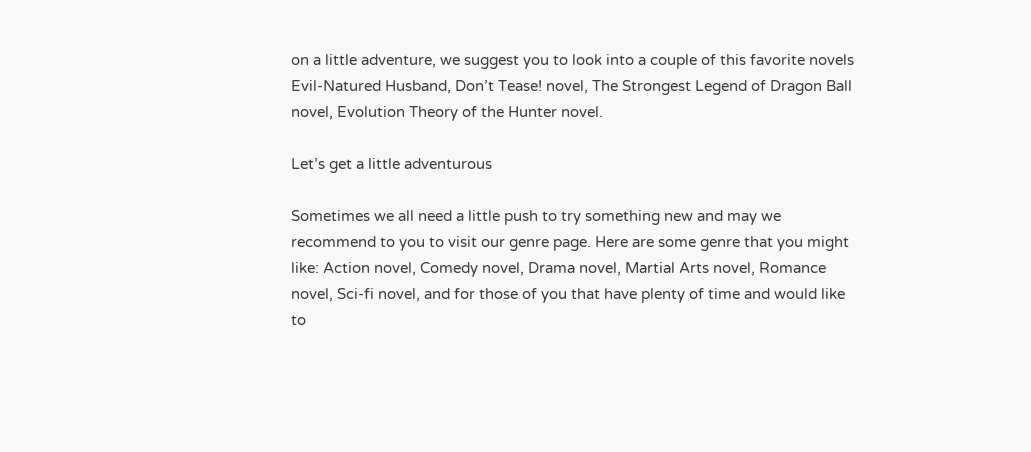on a little adventure, we suggest you to look into a couple of this favorite novels Evil-Natured Husband, Don’t Tease! novel, The Strongest Legend of Dragon Ball novel, Evolution Theory of the Hunter novel.

Let’s get a little adventurous

Sometimes we all need a little push to try something new and may we recommend to you to visit our genre page. Here are some genre that you might like: Action novel, Comedy novel, Drama novel, Martial Arts novel, Romance novel, Sci-fi novel, and for those of you that have plenty of time and would like to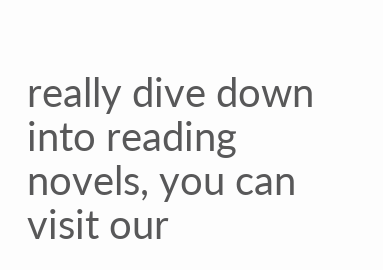really dive down into reading novels, you can visit our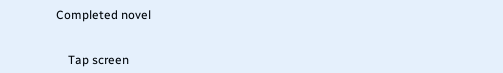Completed novel


    Tap screen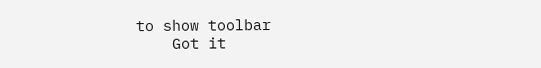to show toolbar
    Got it